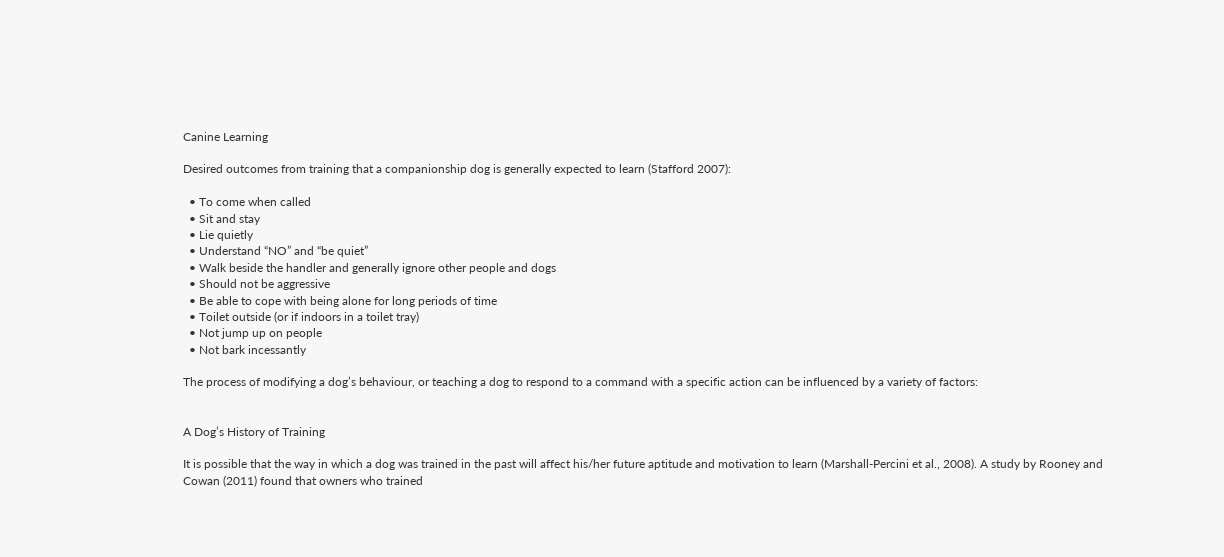Canine Learning

Desired outcomes from training that a companionship dog is generally expected to learn (Stafford 2007):

  • To come when called
  • Sit and stay
  • Lie quietly
  • Understand “NO” and “be quiet”
  • Walk beside the handler and generally ignore other people and dogs
  • Should not be aggressive
  • Be able to cope with being alone for long periods of time
  • Toilet outside (or if indoors in a toilet tray)
  • Not jump up on people
  • Not bark incessantly

The process of modifying a dog’s behaviour, or teaching a dog to respond to a command with a specific action can be influenced by a variety of factors:


A Dog’s History of Training

It is possible that the way in which a dog was trained in the past will affect his/her future aptitude and motivation to learn (Marshall-Percini et al., 2008). A study by Rooney and Cowan (2011) found that owners who trained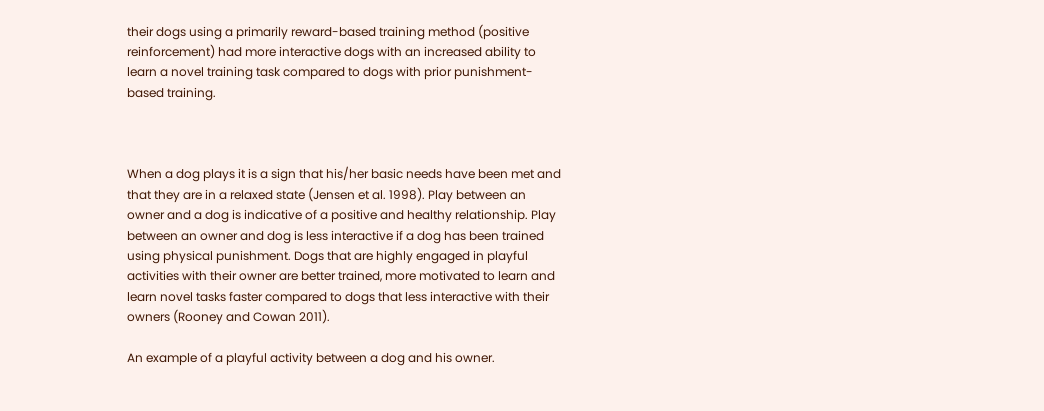their dogs using a primarily reward-based training method (positive reinforcement) had more interactive dogs with an increased ability to learn a novel training task compared to dogs with prior punishment-based training.



When a dog plays it is a sign that his/her basic needs have been met and that they are in a relaxed state (Jensen et al. 1998). Play between an owner and a dog is indicative of a positive and healthy relationship. Play between an owner and dog is less interactive if a dog has been trained using physical punishment. Dogs that are highly engaged in playful activities with their owner are better trained, more motivated to learn and learn novel tasks faster compared to dogs that less interactive with their owners (Rooney and Cowan 2011).

An example of a playful activity between a dog and his owner.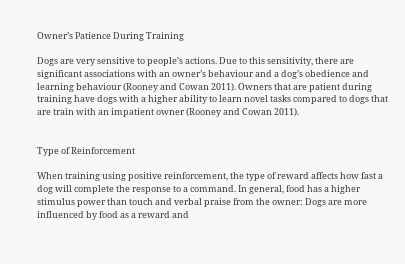Owner’s Patience During Training

Dogs are very sensitive to people’s actions. Due to this sensitivity, there are significant associations with an owner’s behaviour and a dog’s obedience and learning behaviour (Rooney and Cowan 2011). Owners that are patient during training have dogs with a higher ability to learn novel tasks compared to dogs that are train with an impatient owner (Rooney and Cowan 2011).


Type of Reinforcement

When training using positive reinforcement, the type of reward affects how fast a dog will complete the response to a command. In general, food has a higher stimulus power than touch and verbal praise from the owner: Dogs are more influenced by food as a reward and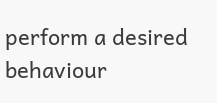perform a desired behaviour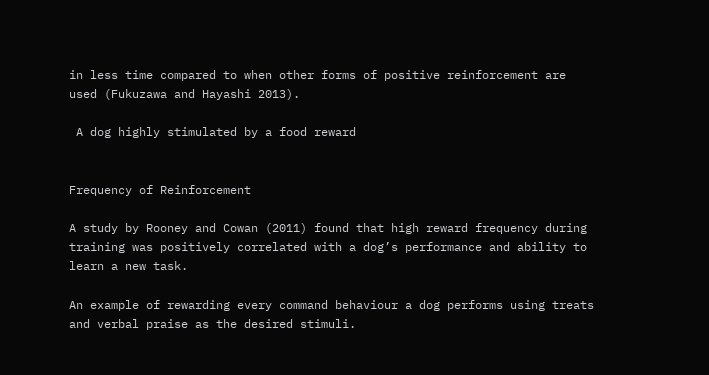in less time compared to when other forms of positive reinforcement are used (Fukuzawa and Hayashi 2013).

 A dog highly stimulated by a food reward


Frequency of Reinforcement

A study by Rooney and Cowan (2011) found that high reward frequency during training was positively correlated with a dog’s performance and ability to learn a new task.

An example of rewarding every command behaviour a dog performs using treats and verbal praise as the desired stimuli.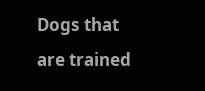Dogs that are trained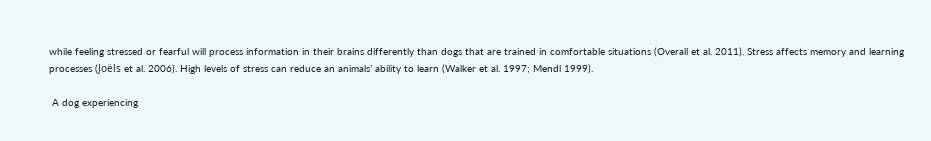while feeling stressed or fearful will process information in their brains differently than dogs that are trained in comfortable situations (Overall et al. 2011). Stress affects memory and learning processes (Joëls et al. 2006). High levels of stress can reduce an animals’ ability to learn (Walker et al. 1997; Mendl 1999).

 A dog experiencing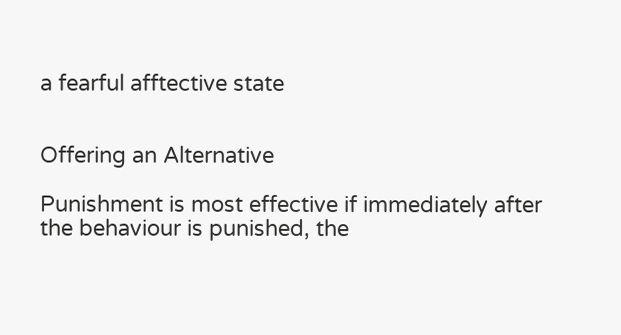a fearful afftective state


Offering an Alternative

Punishment is most effective if immediately after the behaviour is punished, the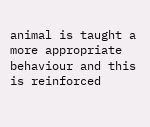animal is taught a more appropriate behaviour and this is reinforced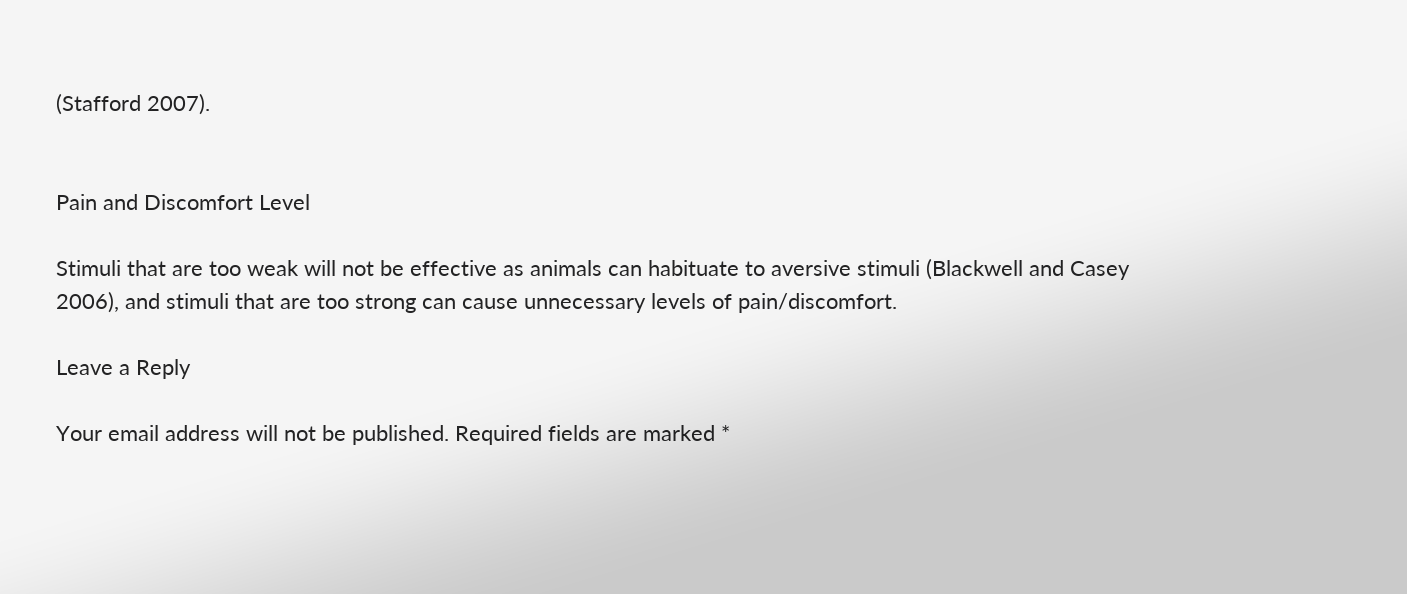(Stafford 2007).


Pain and Discomfort Level

Stimuli that are too weak will not be effective as animals can habituate to aversive stimuli (Blackwell and Casey 2006), and stimuli that are too strong can cause unnecessary levels of pain/discomfort.

Leave a Reply

Your email address will not be published. Required fields are marked *